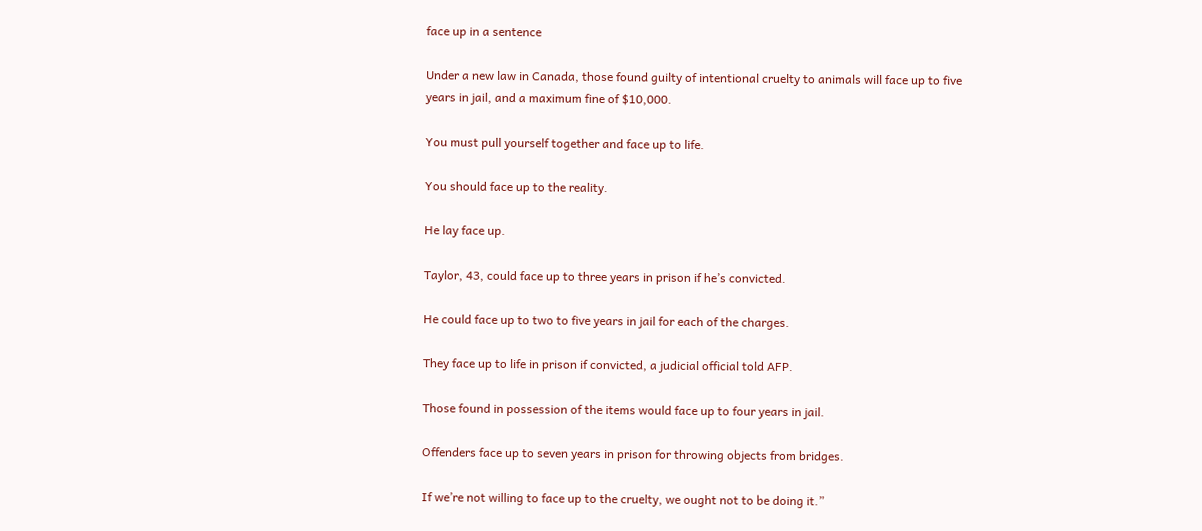face up in a sentence

Under a new law in Canada, those found guilty of intentional cruelty to animals will face up to five years in jail, and a maximum fine of $10,000.

You must pull yourself together and face up to life.

You should face up to the reality.

He lay face up.

Taylor, 43, could face up to three years in prison if he’s convicted.

He could face up to two to five years in jail for each of the charges.

They face up to life in prison if convicted, a judicial official told AFP.

Those found in possession of the items would face up to four years in jail.

Offenders face up to seven years in prison for throwing objects from bridges.

If we’re not willing to face up to the cruelty, we ought not to be doing it.”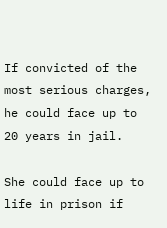If convicted of the most serious charges, he could face up to 20 years in jail.

She could face up to life in prison if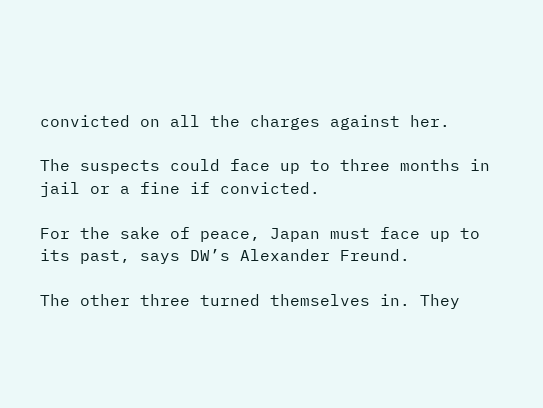convicted on all the charges against her.

The suspects could face up to three months in jail or a fine if convicted.

For the sake of peace, Japan must face up to its past, says DW’s Alexander Freund.

The other three turned themselves in. They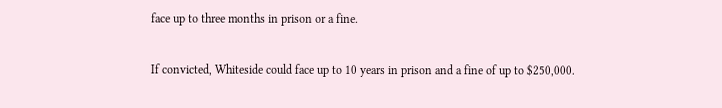face up to three months in prison or a fine.

If convicted, Whiteside could face up to 10 years in prison and a fine of up to $250,000.